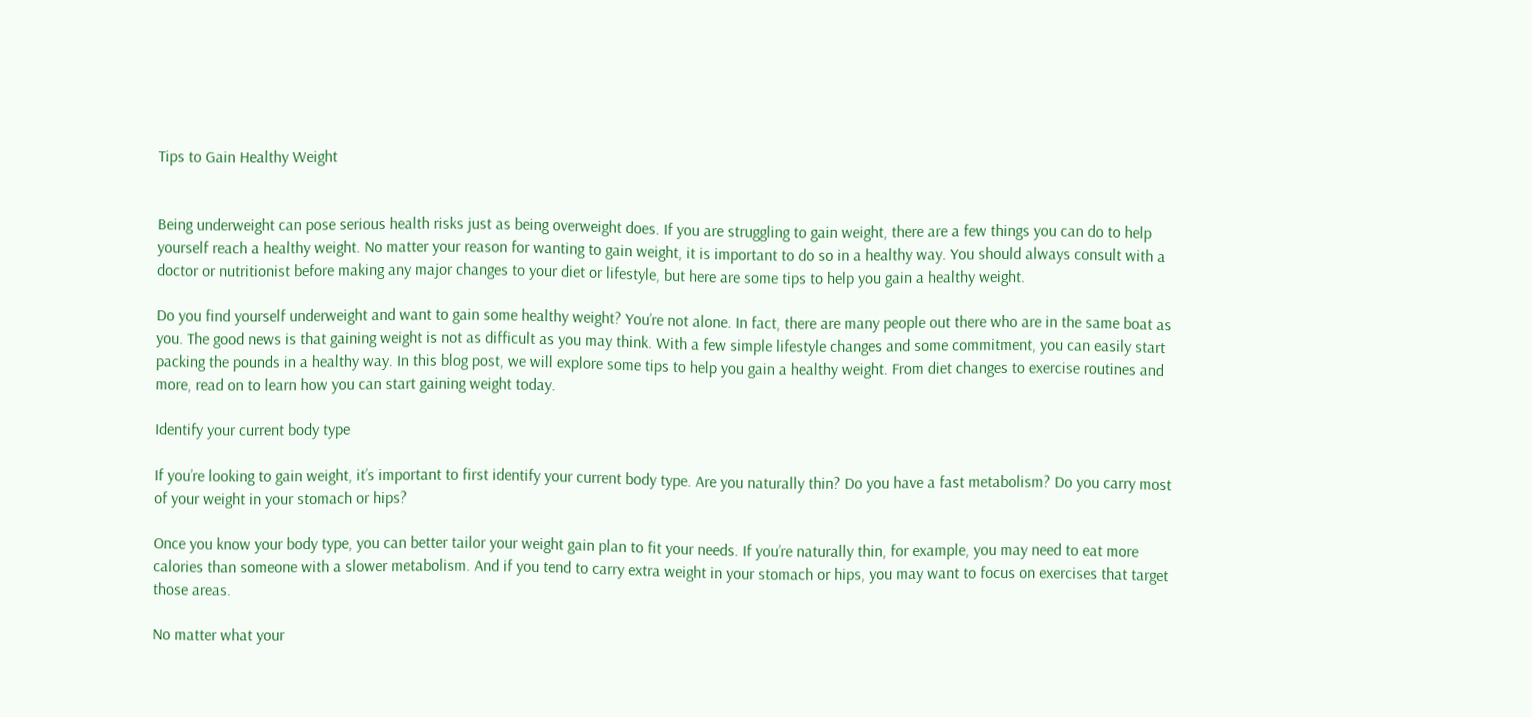Tips to Gain Healthy Weight


Being underweight can pose serious health risks just as being overweight does. If you are struggling to gain weight, there are a few things you can do to help yourself reach a healthy weight. No matter your reason for wanting to gain weight, it is important to do so in a healthy way. You should always consult with a doctor or nutritionist before making any major changes to your diet or lifestyle, but here are some tips to help you gain a healthy weight.

Do you find yourself underweight and want to gain some healthy weight? You’re not alone. In fact, there are many people out there who are in the same boat as you. The good news is that gaining weight is not as difficult as you may think. With a few simple lifestyle changes and some commitment, you can easily start packing the pounds in a healthy way. In this blog post, we will explore some tips to help you gain a healthy weight. From diet changes to exercise routines and more, read on to learn how you can start gaining weight today.

Identify your current body type

If you’re looking to gain weight, it’s important to first identify your current body type. Are you naturally thin? Do you have a fast metabolism? Do you carry most of your weight in your stomach or hips?

Once you know your body type, you can better tailor your weight gain plan to fit your needs. If you’re naturally thin, for example, you may need to eat more calories than someone with a slower metabolism. And if you tend to carry extra weight in your stomach or hips, you may want to focus on exercises that target those areas.

No matter what your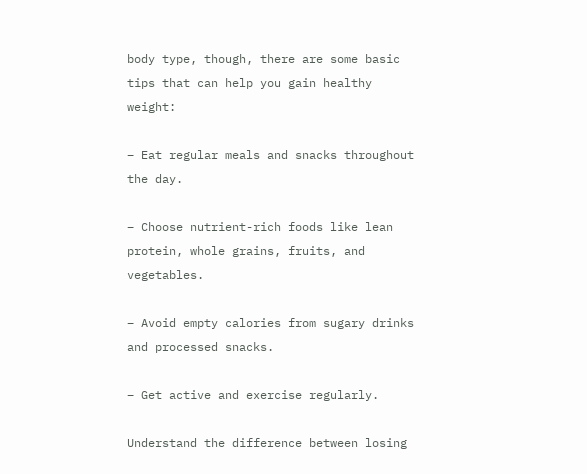body type, though, there are some basic tips that can help you gain healthy weight:

– Eat regular meals and snacks throughout the day.

– Choose nutrient-rich foods like lean protein, whole grains, fruits, and vegetables.

– Avoid empty calories from sugary drinks and processed snacks.

– Get active and exercise regularly.

Understand the difference between losing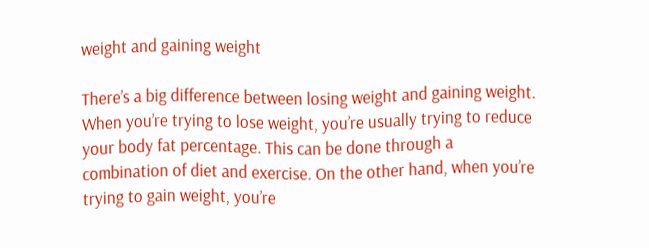weight and gaining weight

There’s a big difference between losing weight and gaining weight. When you’re trying to lose weight, you’re usually trying to reduce your body fat percentage. This can be done through a combination of diet and exercise. On the other hand, when you’re trying to gain weight, you’re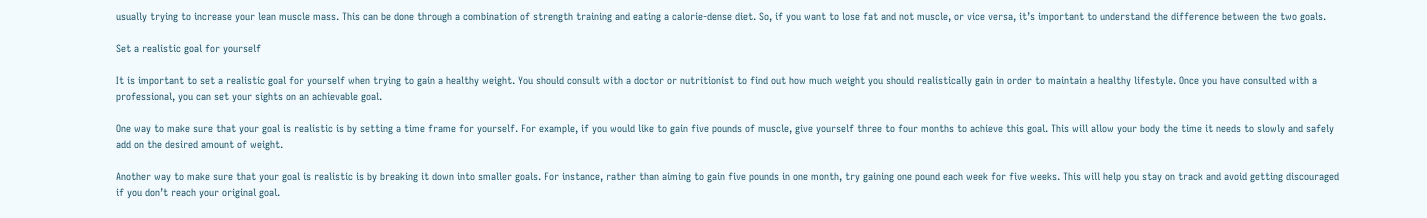usually trying to increase your lean muscle mass. This can be done through a combination of strength training and eating a calorie-dense diet. So, if you want to lose fat and not muscle, or vice versa, it’s important to understand the difference between the two goals.

Set a realistic goal for yourself

It is important to set a realistic goal for yourself when trying to gain a healthy weight. You should consult with a doctor or nutritionist to find out how much weight you should realistically gain in order to maintain a healthy lifestyle. Once you have consulted with a professional, you can set your sights on an achievable goal.

One way to make sure that your goal is realistic is by setting a time frame for yourself. For example, if you would like to gain five pounds of muscle, give yourself three to four months to achieve this goal. This will allow your body the time it needs to slowly and safely add on the desired amount of weight.

Another way to make sure that your goal is realistic is by breaking it down into smaller goals. For instance, rather than aiming to gain five pounds in one month, try gaining one pound each week for five weeks. This will help you stay on track and avoid getting discouraged if you don’t reach your original goal.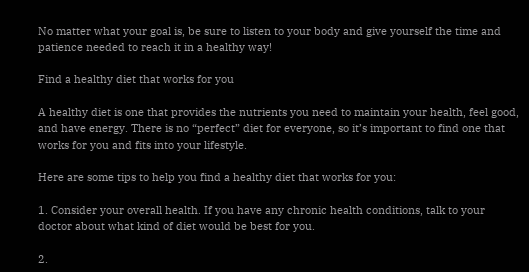No matter what your goal is, be sure to listen to your body and give yourself the time and patience needed to reach it in a healthy way!

Find a healthy diet that works for you

A healthy diet is one that provides the nutrients you need to maintain your health, feel good, and have energy. There is no “perfect” diet for everyone, so it’s important to find one that works for you and fits into your lifestyle.

Here are some tips to help you find a healthy diet that works for you:

1. Consider your overall health. If you have any chronic health conditions, talk to your doctor about what kind of diet would be best for you.

2.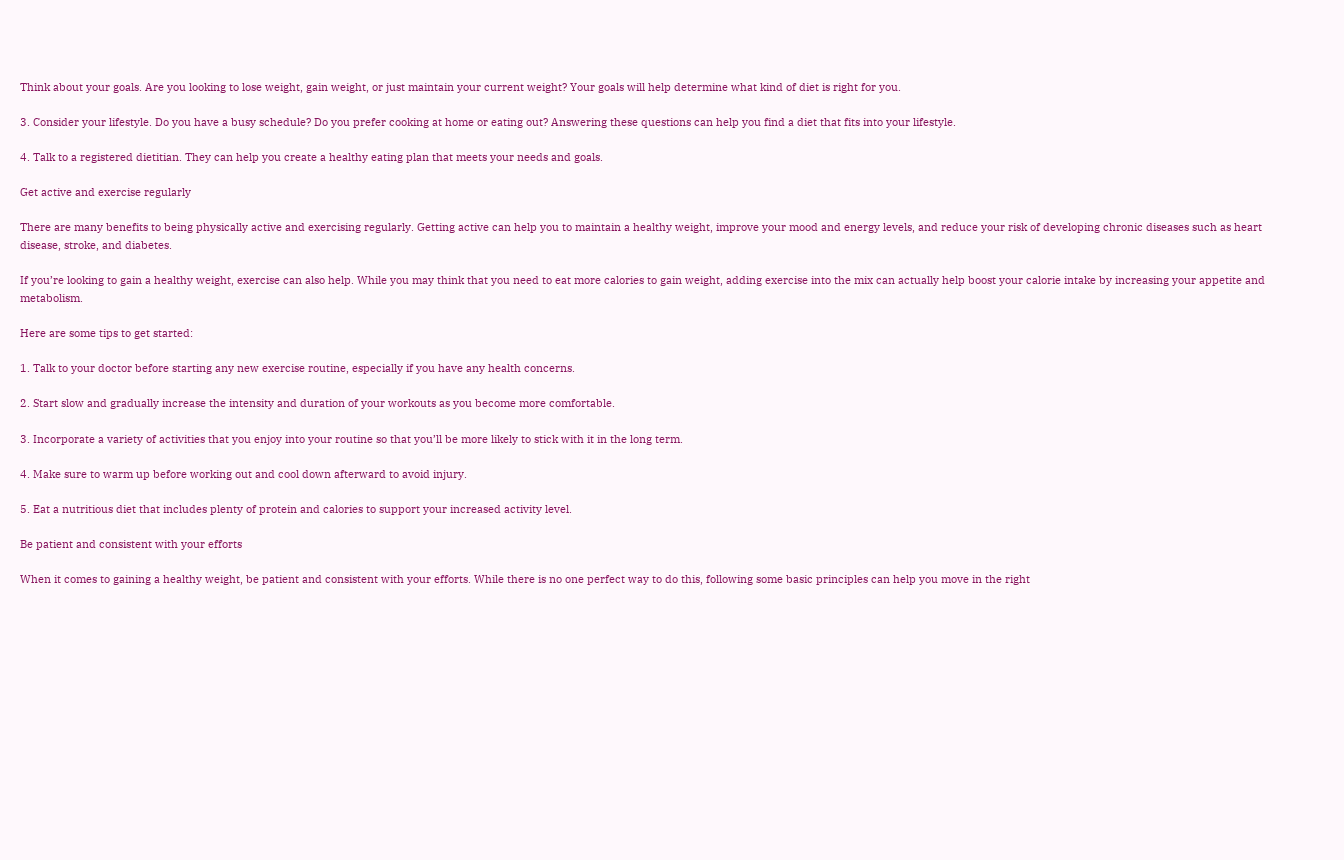Think about your goals. Are you looking to lose weight, gain weight, or just maintain your current weight? Your goals will help determine what kind of diet is right for you.

3. Consider your lifestyle. Do you have a busy schedule? Do you prefer cooking at home or eating out? Answering these questions can help you find a diet that fits into your lifestyle.

4. Talk to a registered dietitian. They can help you create a healthy eating plan that meets your needs and goals.

Get active and exercise regularly

There are many benefits to being physically active and exercising regularly. Getting active can help you to maintain a healthy weight, improve your mood and energy levels, and reduce your risk of developing chronic diseases such as heart disease, stroke, and diabetes.

If you’re looking to gain a healthy weight, exercise can also help. While you may think that you need to eat more calories to gain weight, adding exercise into the mix can actually help boost your calorie intake by increasing your appetite and metabolism.

Here are some tips to get started:

1. Talk to your doctor before starting any new exercise routine, especially if you have any health concerns.

2. Start slow and gradually increase the intensity and duration of your workouts as you become more comfortable.

3. Incorporate a variety of activities that you enjoy into your routine so that you’ll be more likely to stick with it in the long term.

4. Make sure to warm up before working out and cool down afterward to avoid injury.

5. Eat a nutritious diet that includes plenty of protein and calories to support your increased activity level.

Be patient and consistent with your efforts

When it comes to gaining a healthy weight, be patient and consistent with your efforts. While there is no one perfect way to do this, following some basic principles can help you move in the right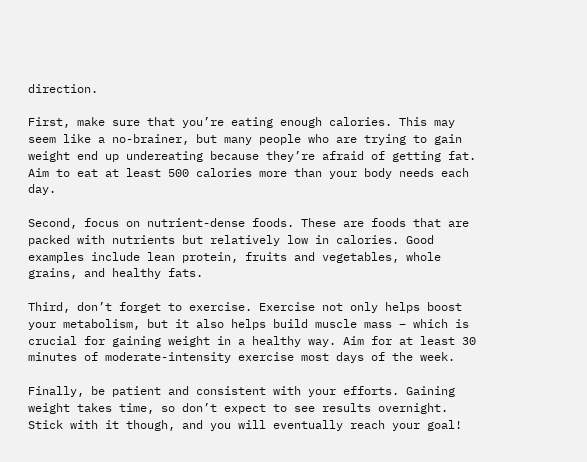direction.

First, make sure that you’re eating enough calories. This may seem like a no-brainer, but many people who are trying to gain weight end up undereating because they’re afraid of getting fat. Aim to eat at least 500 calories more than your body needs each day.

Second, focus on nutrient-dense foods. These are foods that are packed with nutrients but relatively low in calories. Good examples include lean protein, fruits and vegetables, whole grains, and healthy fats.

Third, don’t forget to exercise. Exercise not only helps boost your metabolism, but it also helps build muscle mass – which is crucial for gaining weight in a healthy way. Aim for at least 30 minutes of moderate-intensity exercise most days of the week.

Finally, be patient and consistent with your efforts. Gaining weight takes time, so don’t expect to see results overnight. Stick with it though, and you will eventually reach your goal!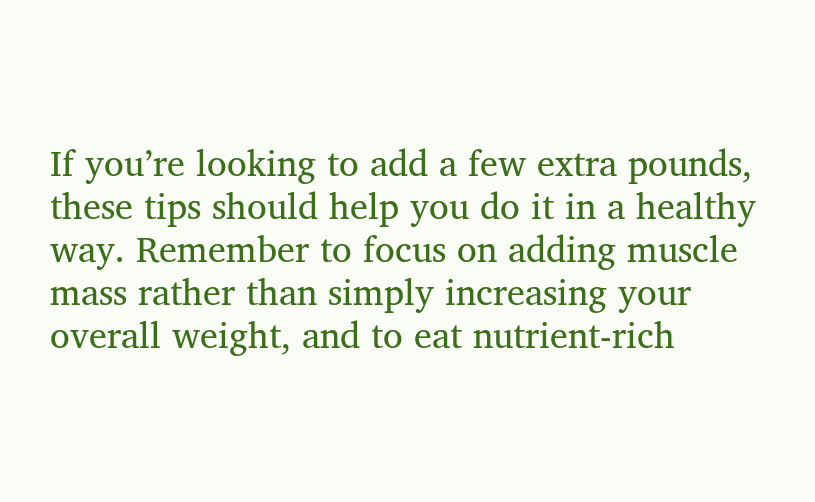If you’re looking to add a few extra pounds, these tips should help you do it in a healthy way. Remember to focus on adding muscle mass rather than simply increasing your overall weight, and to eat nutrient-rich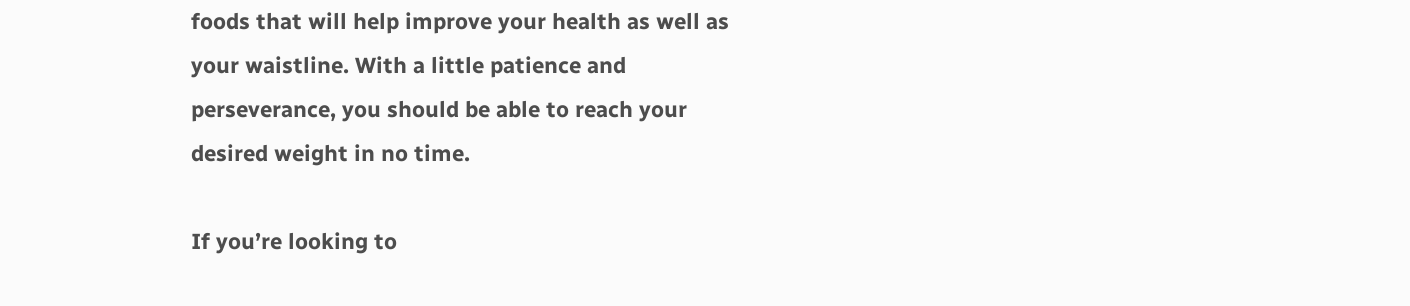foods that will help improve your health as well as your waistline. With a little patience and perseverance, you should be able to reach your desired weight in no time.

If you’re looking to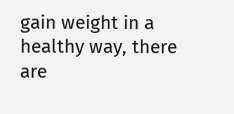gain weight in a healthy way, there are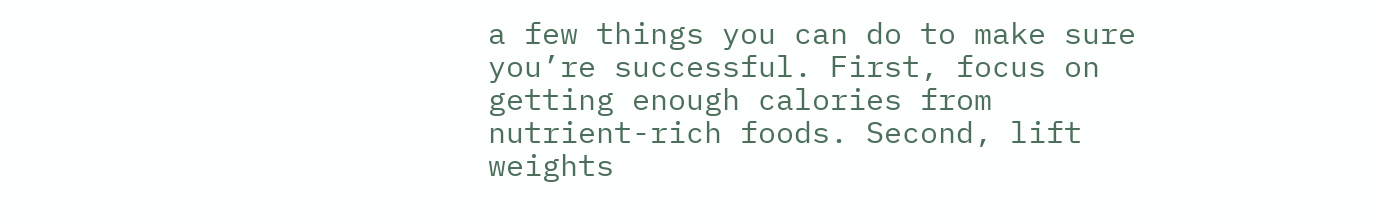a few things you can do to make sure you’re successful. First, focus on getting enough calories from nutrient-rich foods. Second, lift weights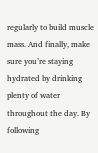regularly to build muscle mass. And finally, make sure you’re staying hydrated by drinking plenty of water throughout the day. By following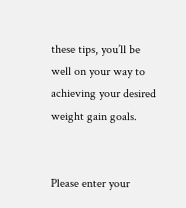these tips, you’ll be well on your way to achieving your desired weight gain goals.


Please enter your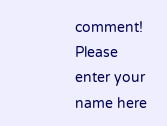comment!
Please enter your name here